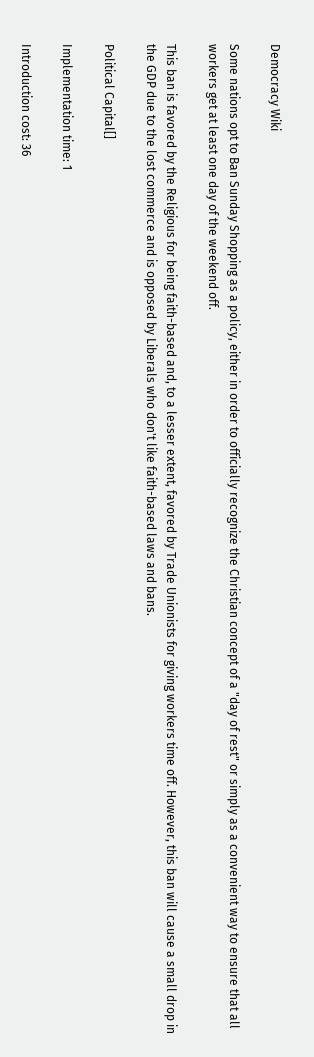Democracy Wiki

Some nations opt to Ban Sunday Shopping as a policy, either in order to officially recognize the Christian concept of a "day of rest" or simply as a convenient way to ensure that all workers get at least one day of the weekend off.

This ban is favored by the Religious for being faith-based and, to a lesser extent, favored by Trade Unionists for giving workers time off. However, this ban will cause a small drop in the GDP due to the lost commerce and is opposed by Liberals who don't like faith-based laws and bans.

Political Capital[]

Implementation time: 1

Introduction cost: 36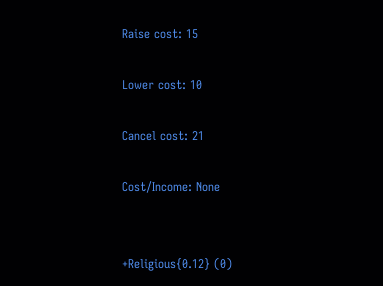Raise cost: 15

Lower cost: 10

Cancel cost: 21

Cost/Income: None


+Religious{0.12} (0)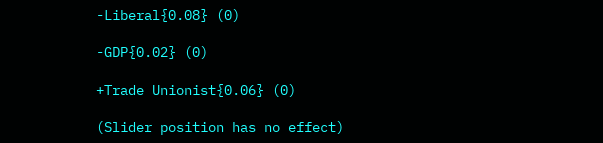-Liberal{0.08} (0)

-GDP{0.02} (0)

+Trade Unionist{0.06} (0)

(Slider position has no effect)